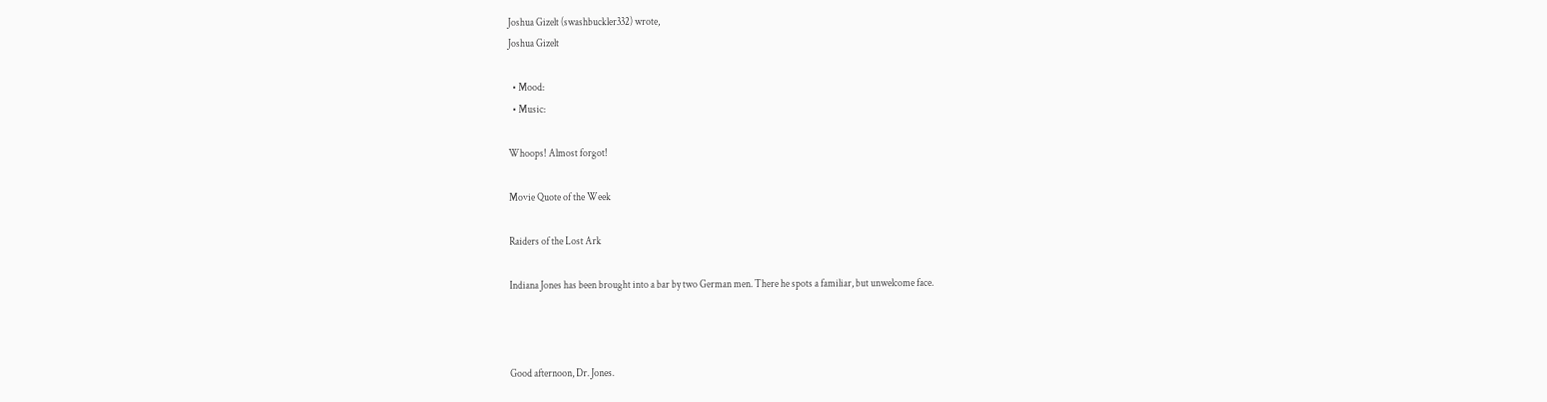Joshua Gizelt (swashbuckler332) wrote,
Joshua Gizelt

  • Mood:
  • Music:

Whoops! Almost forgot!

Movie Quote of the Week

Raiders of the Lost Ark

Indiana Jones has been brought into a bar by two German men. There he spots a familiar, but unwelcome face.



Good afternoon, Dr. Jones.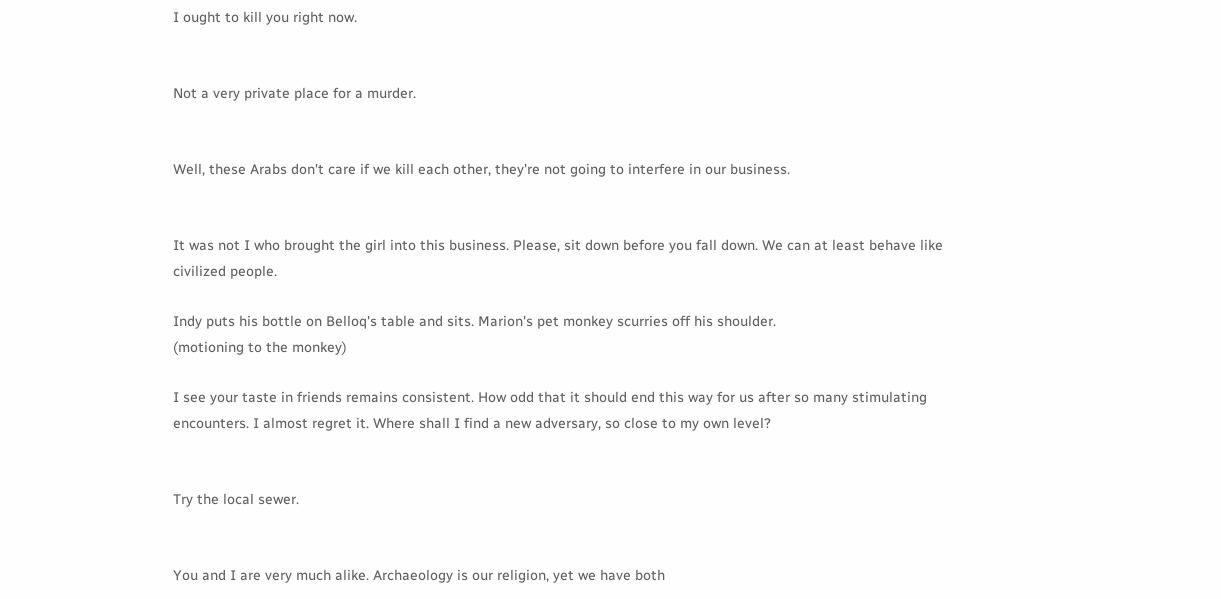I ought to kill you right now.


Not a very private place for a murder.


Well, these Arabs don't care if we kill each other, they're not going to interfere in our business.


It was not I who brought the girl into this business. Please, sit down before you fall down. We can at least behave like civilized people.

Indy puts his bottle on Belloq's table and sits. Marion's pet monkey scurries off his shoulder.
(motioning to the monkey)

I see your taste in friends remains consistent. How odd that it should end this way for us after so many stimulating encounters. I almost regret it. Where shall I find a new adversary, so close to my own level?


Try the local sewer.


You and I are very much alike. Archaeology is our religion, yet we have both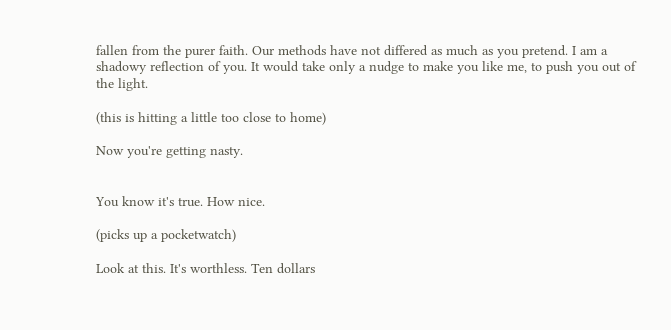fallen from the purer faith. Our methods have not differed as much as you pretend. I am a shadowy reflection of you. It would take only a nudge to make you like me, to push you out of the light.

(this is hitting a little too close to home)

Now you're getting nasty.


You know it's true. How nice.

(picks up a pocketwatch)

Look at this. It's worthless. Ten dollars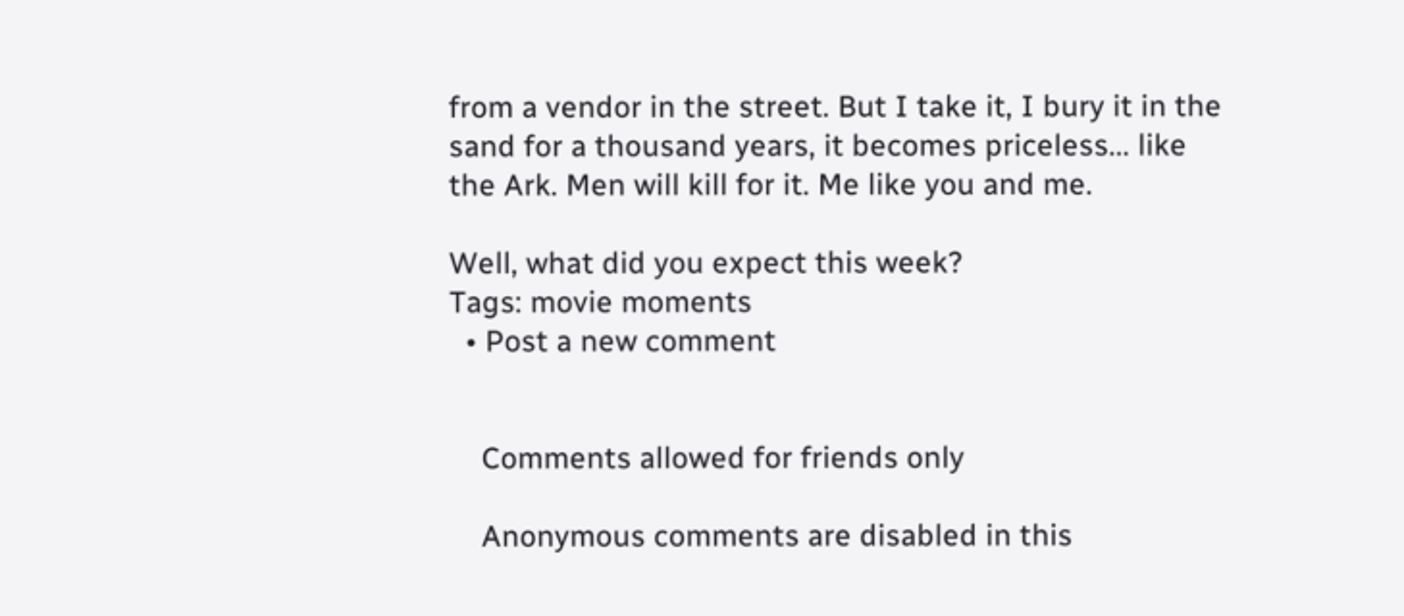from a vendor in the street. But I take it, I bury it in the sand for a thousand years, it becomes priceless... like the Ark. Men will kill for it. Me like you and me.

Well, what did you expect this week?
Tags: movie moments
  • Post a new comment


    Comments allowed for friends only

    Anonymous comments are disabled in this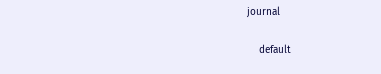journal

    default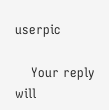userpic

    Your reply will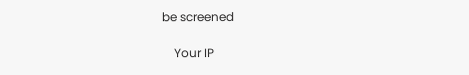be screened

    Your IP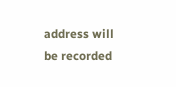address will be recorded